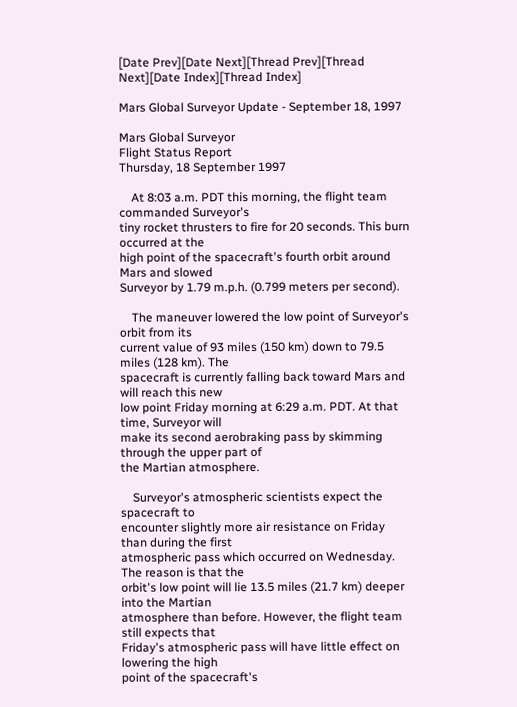[Date Prev][Date Next][Thread Prev][Thread Next][Date Index][Thread Index]

Mars Global Surveyor Update - September 18, 1997

Mars Global Surveyor
Flight Status Report
Thursday, 18 September 1997

    At 8:03 a.m. PDT this morning, the flight team commanded Surveyor's
tiny rocket thrusters to fire for 20 seconds. This burn occurred at the
high point of the spacecraft's fourth orbit around Mars and slowed
Surveyor by 1.79 m.p.h. (0.799 meters per second).

    The maneuver lowered the low point of Surveyor's orbit from its
current value of 93 miles (150 km) down to 79.5 miles (128 km). The
spacecraft is currently falling back toward Mars and will reach this new
low point Friday morning at 6:29 a.m. PDT. At that time, Surveyor will
make its second aerobraking pass by skimming through the upper part of
the Martian atmosphere.

    Surveyor's atmospheric scientists expect the spacecraft to
encounter slightly more air resistance on Friday than during the first
atmospheric pass which occurred on Wednesday. The reason is that the
orbit's low point will lie 13.5 miles (21.7 km) deeper into the Martian
atmosphere than before. However, the flight team still expects that
Friday's atmospheric pass will have little effect on lowering the high
point of the spacecraft's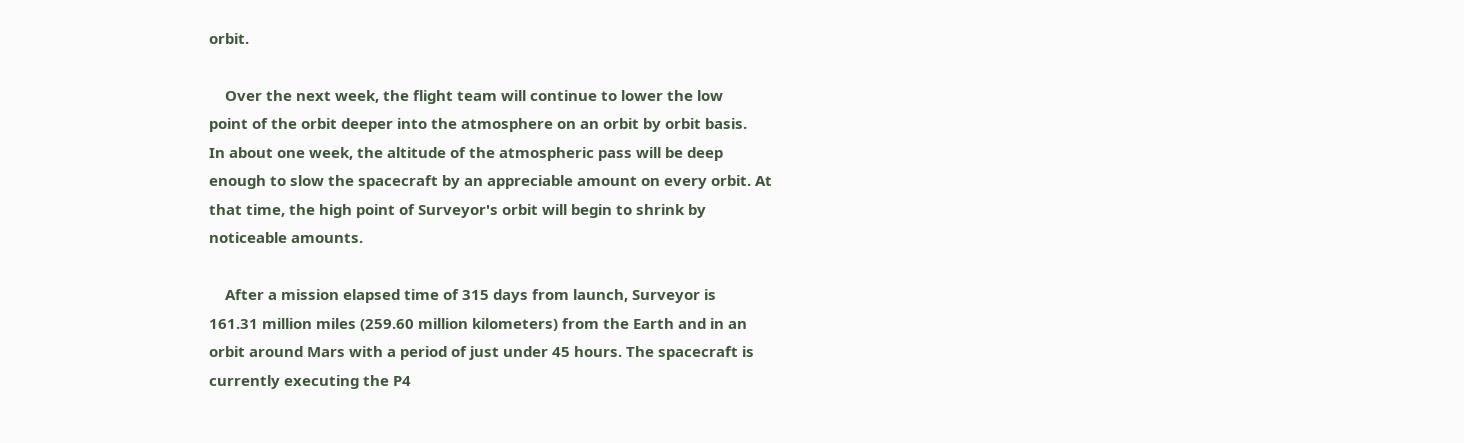orbit.

    Over the next week, the flight team will continue to lower the low
point of the orbit deeper into the atmosphere on an orbit by orbit basis.
In about one week, the altitude of the atmospheric pass will be deep
enough to slow the spacecraft by an appreciable amount on every orbit. At
that time, the high point of Surveyor's orbit will begin to shrink by
noticeable amounts.

    After a mission elapsed time of 315 days from launch, Surveyor is
161.31 million miles (259.60 million kilometers) from the Earth and in an
orbit around Mars with a period of just under 45 hours. The spacecraft is
currently executing the P4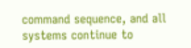command sequence, and all systems continue to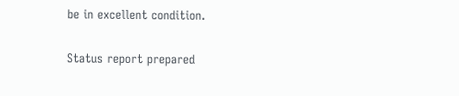be in excellent condition.

Status report prepared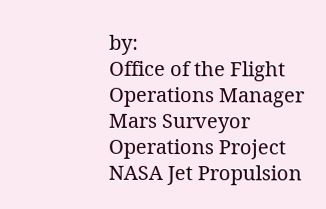by:
Office of the Flight Operations Manager
Mars Surveyor Operations Project
NASA Jet Propulsion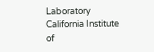Laboratory
California Institute of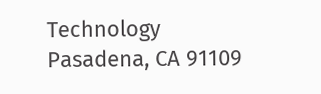Technology
Pasadena, CA 91109